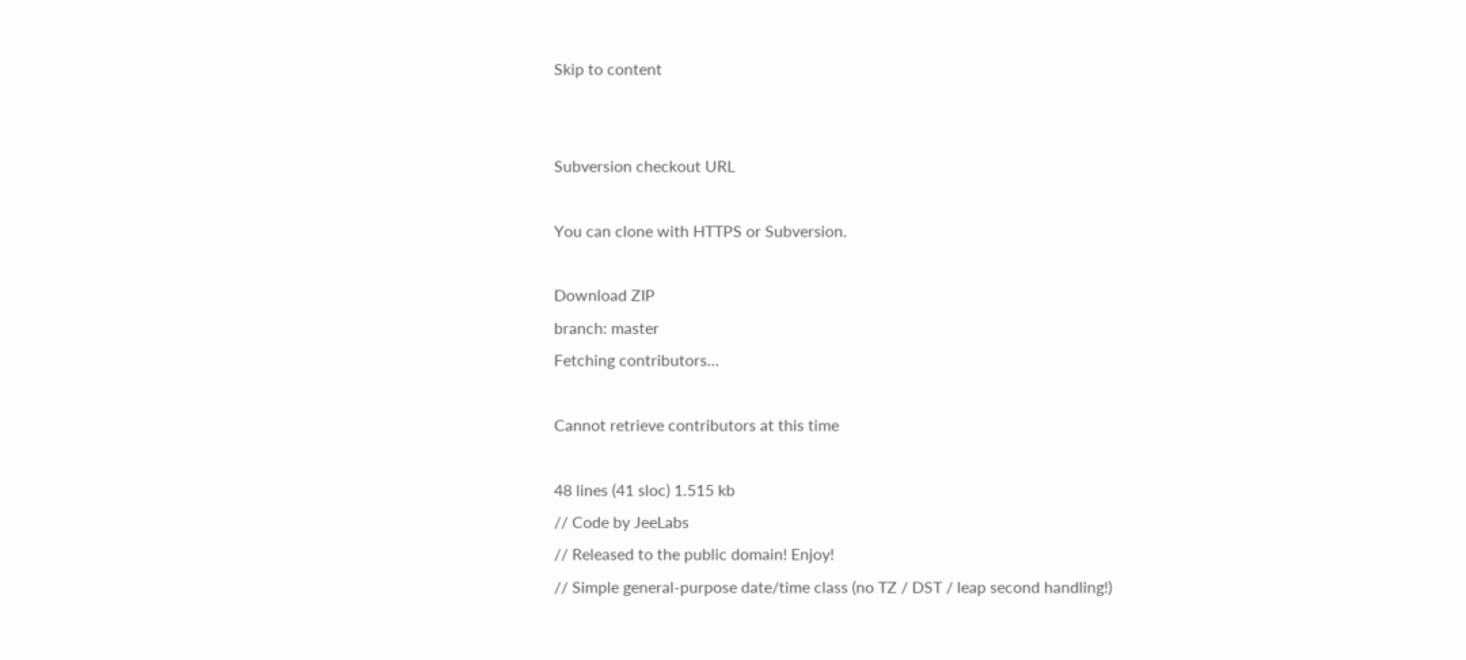Skip to content


Subversion checkout URL

You can clone with HTTPS or Subversion.

Download ZIP
branch: master
Fetching contributors…

Cannot retrieve contributors at this time

48 lines (41 sloc) 1.515 kb
// Code by JeeLabs
// Released to the public domain! Enjoy!
// Simple general-purpose date/time class (no TZ / DST / leap second handling!)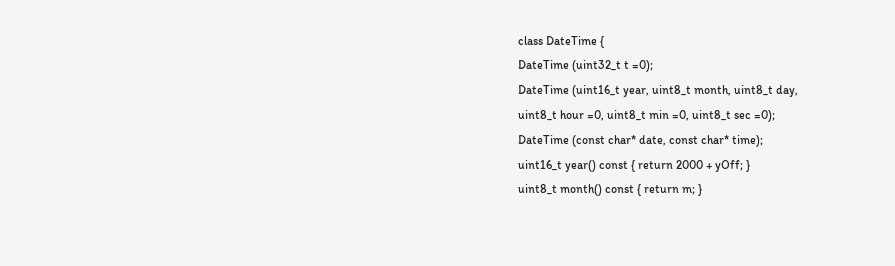class DateTime {
DateTime (uint32_t t =0);
DateTime (uint16_t year, uint8_t month, uint8_t day,
uint8_t hour =0, uint8_t min =0, uint8_t sec =0);
DateTime (const char* date, const char* time);
uint16_t year() const { return 2000 + yOff; }
uint8_t month() const { return m; }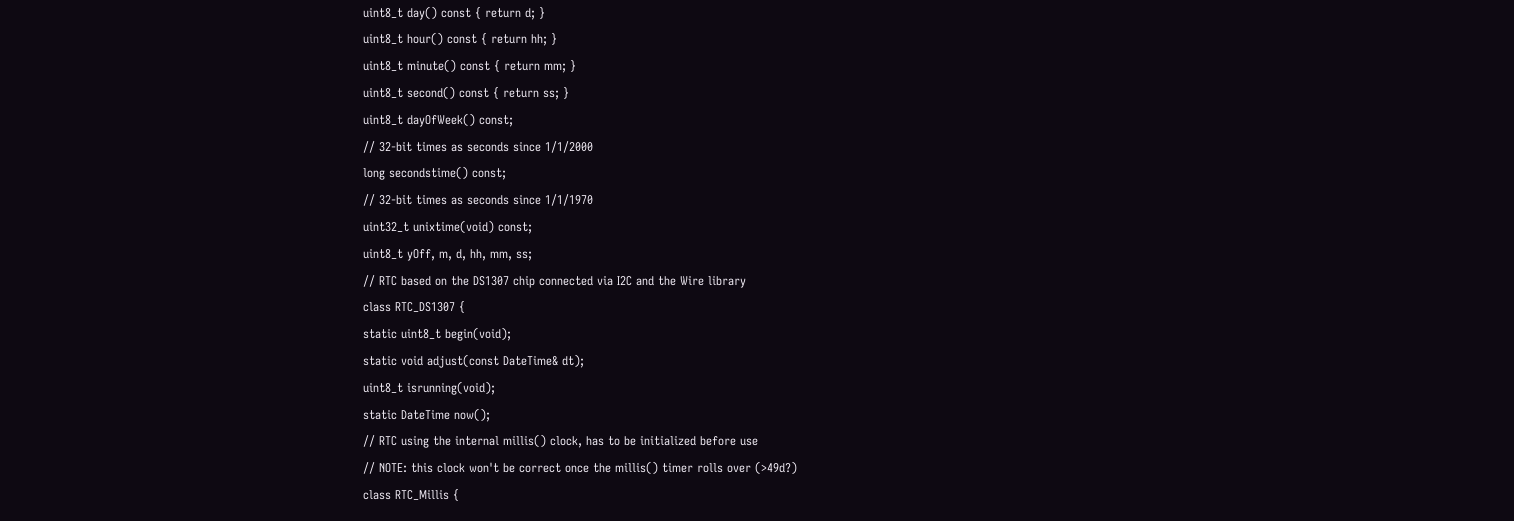uint8_t day() const { return d; }
uint8_t hour() const { return hh; }
uint8_t minute() const { return mm; }
uint8_t second() const { return ss; }
uint8_t dayOfWeek() const;
// 32-bit times as seconds since 1/1/2000
long secondstime() const;
// 32-bit times as seconds since 1/1/1970
uint32_t unixtime(void) const;
uint8_t yOff, m, d, hh, mm, ss;
// RTC based on the DS1307 chip connected via I2C and the Wire library
class RTC_DS1307 {
static uint8_t begin(void);
static void adjust(const DateTime& dt);
uint8_t isrunning(void);
static DateTime now();
// RTC using the internal millis() clock, has to be initialized before use
// NOTE: this clock won't be correct once the millis() timer rolls over (>49d?)
class RTC_Millis {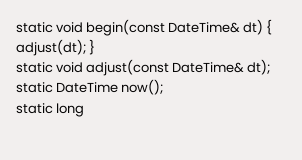static void begin(const DateTime& dt) { adjust(dt); }
static void adjust(const DateTime& dt);
static DateTime now();
static long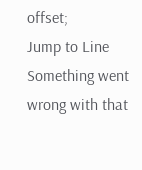offset;
Jump to Line
Something went wrong with that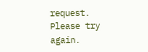request. Please try again.